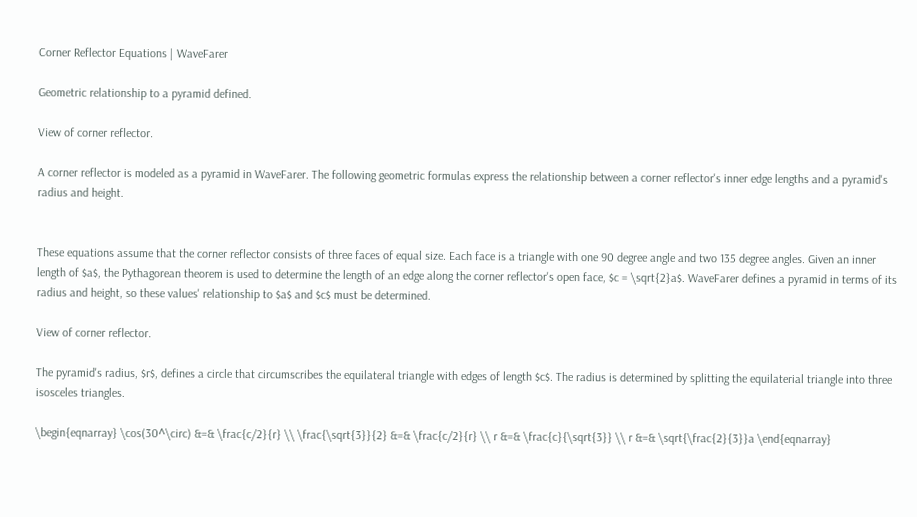Corner Reflector Equations | WaveFarer

Geometric relationship to a pyramid defined.

View of corner reflector.

A corner reflector is modeled as a pyramid in WaveFarer. The following geometric formulas express the relationship between a corner reflector's inner edge lengths and a pyramid's radius and height.


These equations assume that the corner reflector consists of three faces of equal size. Each face is a triangle with one 90 degree angle and two 135 degree angles. Given an inner length of $a$, the Pythagorean theorem is used to determine the length of an edge along the corner reflector's open face, $c = \sqrt{2}a$. WaveFarer defines a pyramid in terms of its radius and height, so these values' relationship to $a$ and $c$ must be determined.

View of corner reflector.

The pyramid's radius, $r$, defines a circle that circumscribes the equilateral triangle with edges of length $c$. The radius is determined by splitting the equilaterial triangle into three isosceles triangles.

\begin{eqnarray} \cos(30^\circ) &=& \frac{c/2}{r} \\ \frac{\sqrt{3}}{2} &=& \frac{c/2}{r} \\ r &=& \frac{c}{\sqrt{3}} \\ r &=& \sqrt{\frac{2}{3}}a \end{eqnarray}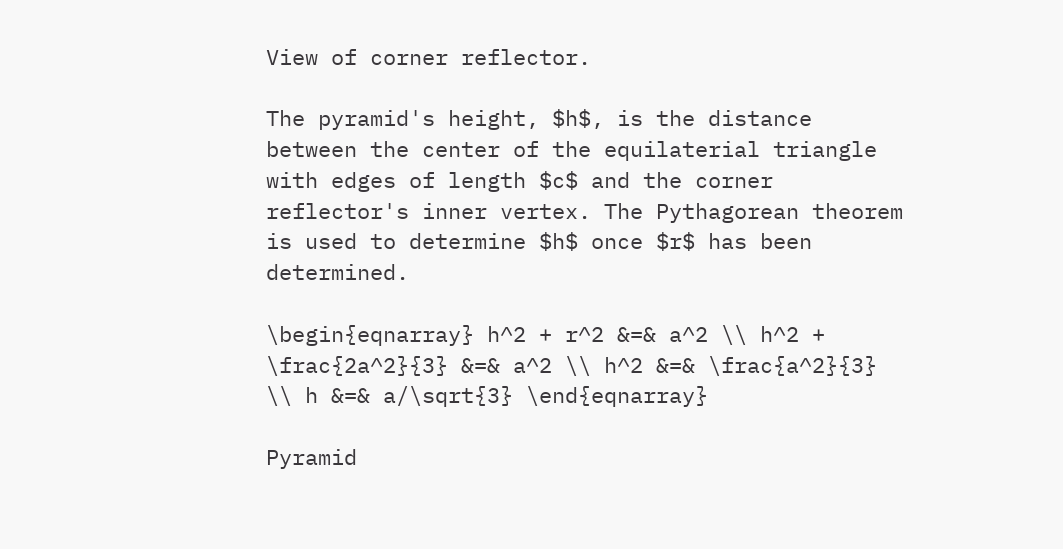View of corner reflector.

The pyramid's height, $h$, is the distance between the center of the equilaterial triangle with edges of length $c$ and the corner reflector's inner vertex. The Pythagorean theorem is used to determine $h$ once $r$ has been determined.

\begin{eqnarray} h^2 + r^2 &=& a^2 \\ h^2 + \frac{2a^2}{3} &=& a^2 \\ h^2 &=& \frac{a^2}{3} \\ h &=& a/\sqrt{3} \end{eqnarray}

Pyramid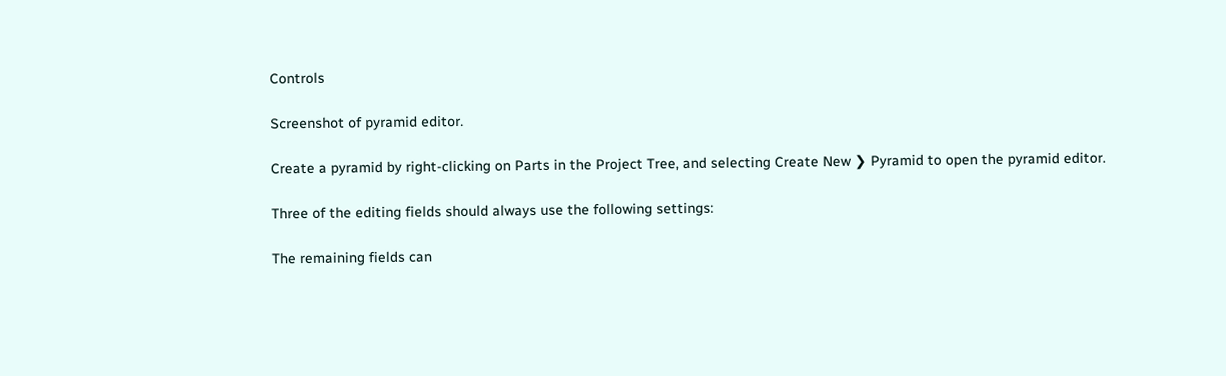Controls

Screenshot of pyramid editor.

Create a pyramid by right-clicking on Parts in the Project Tree, and selecting Create New ❯ Pyramid to open the pyramid editor.

Three of the editing fields should always use the following settings:

The remaining fields can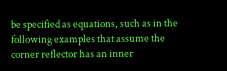be specified as equations, such as in the following examples that assume the corner reflector has an inner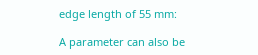edge length of 55 mm:

A parameter can also be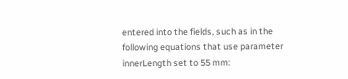entered into the fields, such as in the following equations that use parameter innerLength set to 55 mm: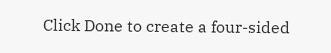Click Done to create a four-sided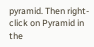pyramid. Then right-click on Pyramid in the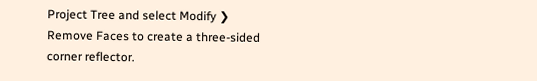Project Tree and select Modify ❯ Remove Faces to create a three-sided corner reflector.